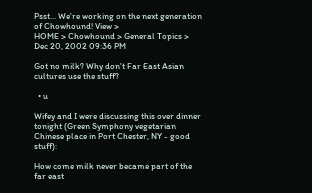Psst... We're working on the next generation of Chowhound! View >
HOME > Chowhound > General Topics >
Dec 20, 2002 09:36 PM

Got no milk? Why don't Far East Asian cultures use the stuff?

  • u

Wifey and I were discussing this over dinner tonight (Green Symphony vegetarian Chinese place in Port Chester, NY - good stuff):

How come milk never became part of the far east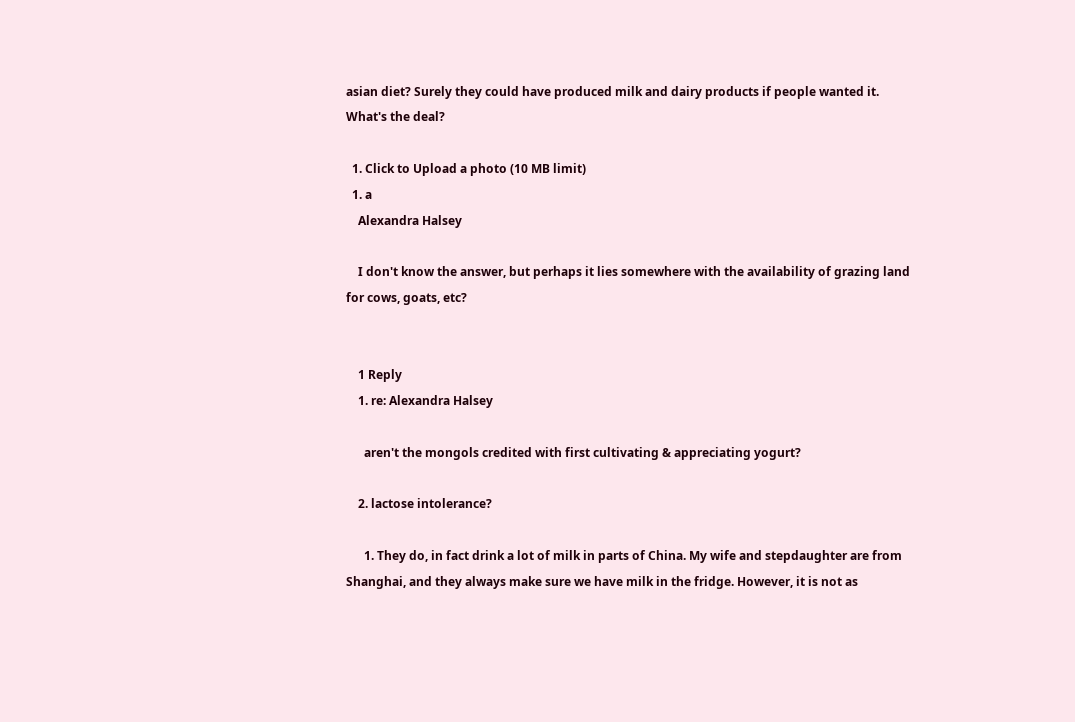asian diet? Surely they could have produced milk and dairy products if people wanted it. What's the deal?

  1. Click to Upload a photo (10 MB limit)
  1. a
    Alexandra Halsey

    I don't know the answer, but perhaps it lies somewhere with the availability of grazing land for cows, goats, etc?


    1 Reply
    1. re: Alexandra Halsey

      aren't the mongols credited with first cultivating & appreciating yogurt?

    2. lactose intolerance?

      1. They do, in fact drink a lot of milk in parts of China. My wife and stepdaughter are from Shanghai, and they always make sure we have milk in the fridge. However, it is not as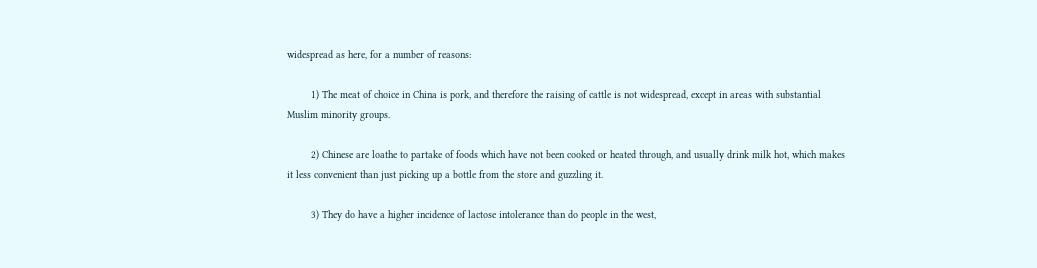widespread as here, for a number of reasons:

        1) The meat of choice in China is pork, and therefore the raising of cattle is not widespread, except in areas with substantial Muslim minority groups.

        2) Chinese are loathe to partake of foods which have not been cooked or heated through, and usually drink milk hot, which makes it less convenient than just picking up a bottle from the store and guzzling it.

        3) They do have a higher incidence of lactose intolerance than do people in the west,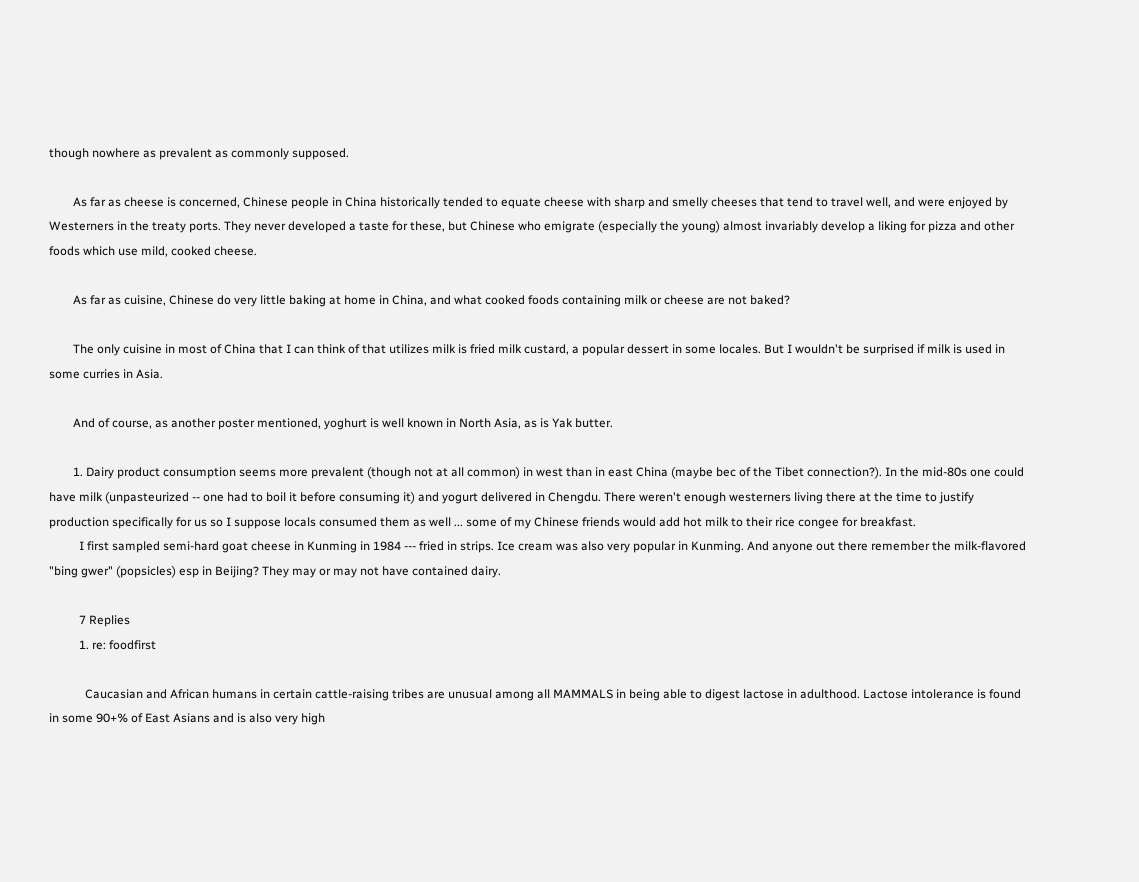though nowhere as prevalent as commonly supposed.

        As far as cheese is concerned, Chinese people in China historically tended to equate cheese with sharp and smelly cheeses that tend to travel well, and were enjoyed by Westerners in the treaty ports. They never developed a taste for these, but Chinese who emigrate (especially the young) almost invariably develop a liking for pizza and other foods which use mild, cooked cheese.

        As far as cuisine, Chinese do very little baking at home in China, and what cooked foods containing milk or cheese are not baked?

        The only cuisine in most of China that I can think of that utilizes milk is fried milk custard, a popular dessert in some locales. But I wouldn't be surprised if milk is used in some curries in Asia.

        And of course, as another poster mentioned, yoghurt is well known in North Asia, as is Yak butter.

        1. Dairy product consumption seems more prevalent (though not at all common) in west than in east China (maybe bec of the Tibet connection?). In the mid-80s one could have milk (unpasteurized -- one had to boil it before consuming it) and yogurt delivered in Chengdu. There weren't enough westerners living there at the time to justify production specifically for us so I suppose locals consumed them as well ... some of my Chinese friends would add hot milk to their rice congee for breakfast.
          I first sampled semi-hard goat cheese in Kunming in 1984 --- fried in strips. Ice cream was also very popular in Kunming. And anyone out there remember the milk-flavored "bing gwer" (popsicles) esp in Beijing? They may or may not have contained dairy.

          7 Replies
          1. re: foodfirst

            Caucasian and African humans in certain cattle-raising tribes are unusual among all MAMMALS in being able to digest lactose in adulthood. Lactose intolerance is found in some 90+% of East Asians and is also very high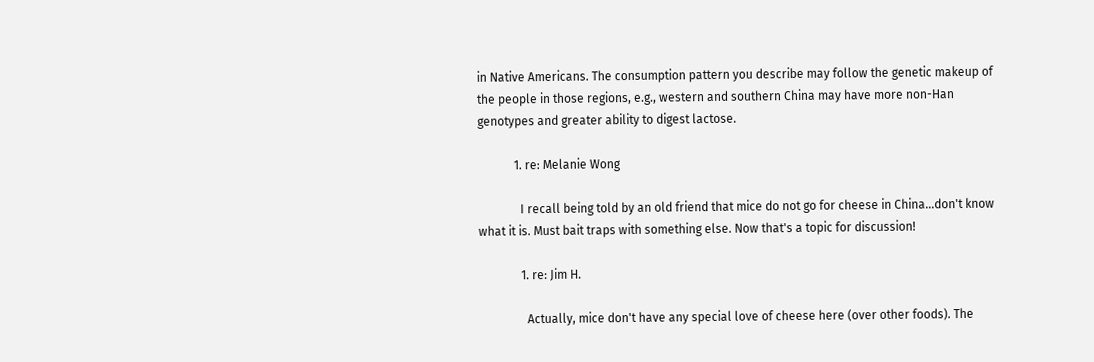in Native Americans. The consumption pattern you describe may follow the genetic makeup of the people in those regions, e.g., western and southern China may have more non-Han genotypes and greater ability to digest lactose.

            1. re: Melanie Wong

              I recall being told by an old friend that mice do not go for cheese in China...don't know what it is. Must bait traps with something else. Now that's a topic for discussion!

              1. re: Jim H.

                Actually, mice don't have any special love of cheese here (over other foods). The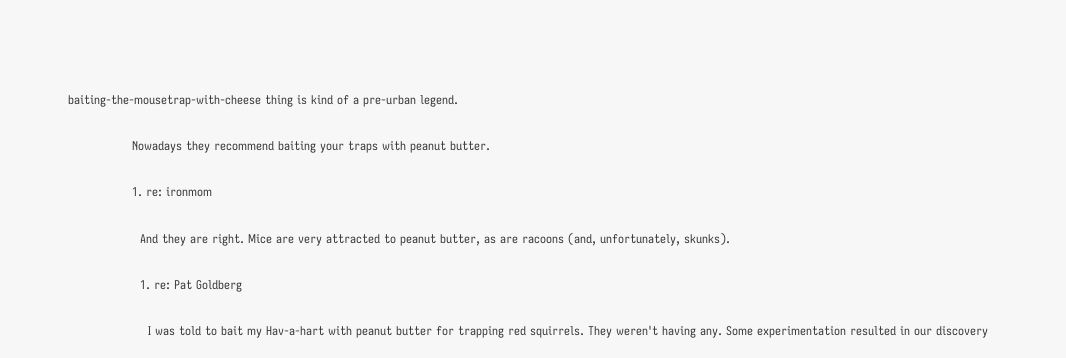baiting-the-mousetrap-with-cheese thing is kind of a pre-urban legend.

                Nowadays they recommend baiting your traps with peanut butter.

                1. re: ironmom

                  And they are right. Mice are very attracted to peanut butter, as are racoons (and, unfortunately, skunks).

                  1. re: Pat Goldberg

                    I was told to bait my Hav-a-hart with peanut butter for trapping red squirrels. They weren't having any. Some experimentation resulted in our discovery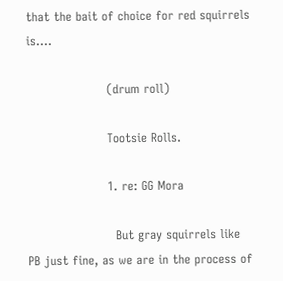that the bait of choice for red squirrels is....

                    (drum roll)

                    Tootsie Rolls.

                    1. re: GG Mora

                      But gray squirrels like PB just fine, as we are in the process of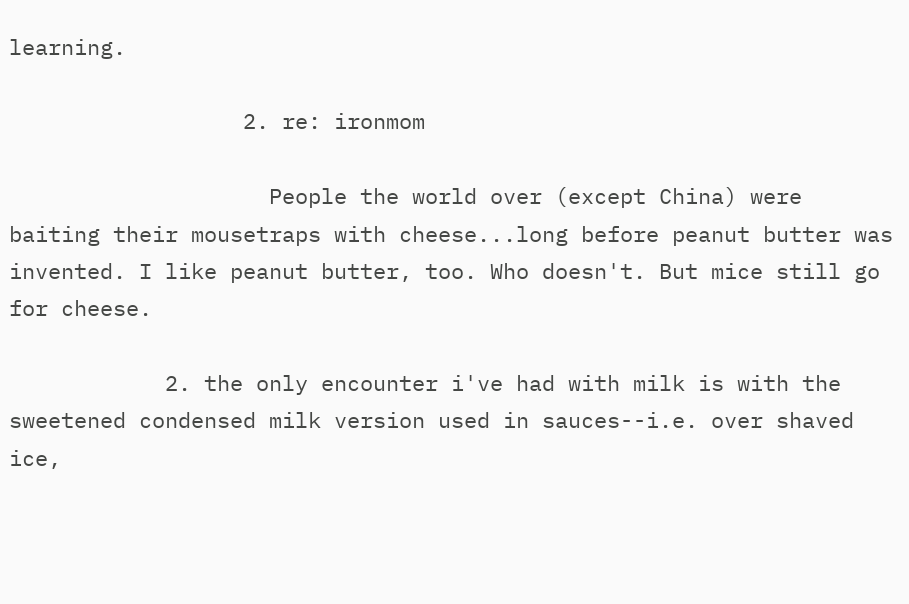learning.

                  2. re: ironmom

                    People the world over (except China) were baiting their mousetraps with cheese...long before peanut butter was invented. I like peanut butter, too. Who doesn't. But mice still go for cheese.

            2. the only encounter i've had with milk is with the sweetened condensed milk version used in sauces--i.e. over shaved ice,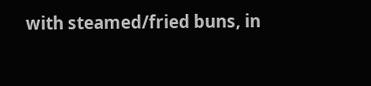with steamed/fried buns, in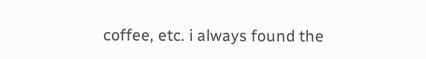coffee, etc. i always found the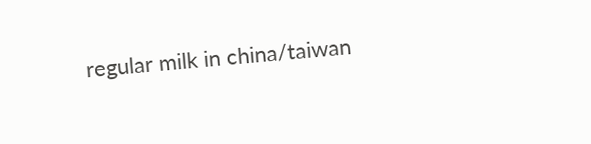regular milk in china/taiwan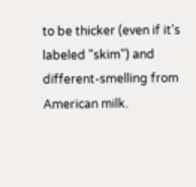to be thicker (even if it's labeled "skim") and different-smelling from American milk.